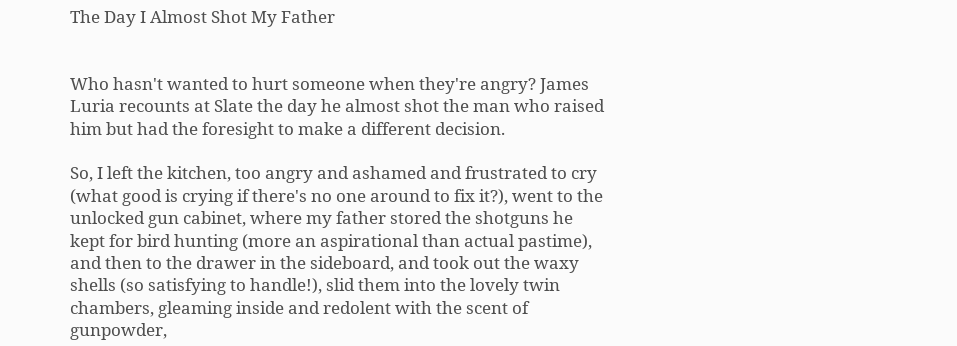The Day I Almost Shot My Father


Who hasn't wanted to hurt someone when they're angry? James Luria recounts at Slate the day he almost shot the man who raised him but had the foresight to make a different decision.

So, I left the kitchen, too angry and ashamed and frustrated to cry (what good is crying if there's no one around to fix it?), went to the unlocked gun cabinet, where my father stored the shotguns he kept for bird hunting (more an aspirational than actual pastime), and then to the drawer in the sideboard, and took out the waxy shells (so satisfying to handle!), slid them into the lovely twin chambers, gleaming inside and redolent with the scent of gunpowder,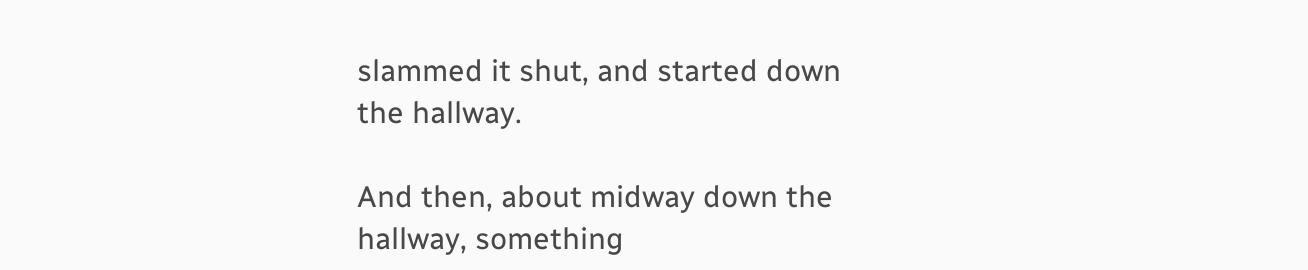slammed it shut, and started down the hallway.

And then, about midway down the hallway, something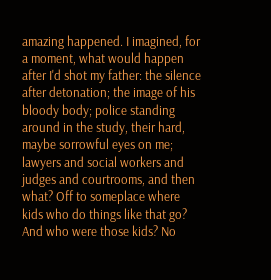amazing happened. I imagined, for a moment, what would happen after I'd shot my father: the silence after detonation; the image of his bloody body; police standing around in the study, their hard, maybe sorrowful eyes on me; lawyers and social workers and judges and courtrooms, and then what? Off to someplace where kids who do things like that go? And who were those kids? No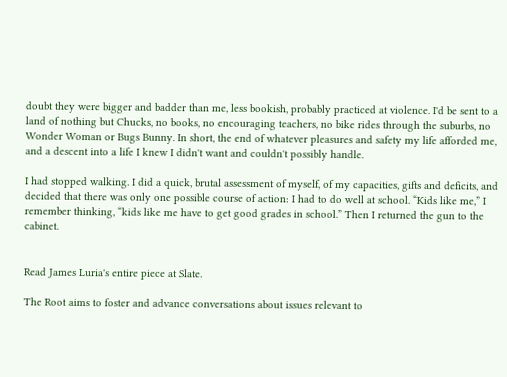doubt they were bigger and badder than me, less bookish, probably practiced at violence. I'd be sent to a land of nothing but Chucks, no books, no encouraging teachers, no bike rides through the suburbs, no Wonder Woman or Bugs Bunny. In short, the end of whatever pleasures and safety my life afforded me, and a descent into a life I knew I didn't want and couldn't possibly handle.

I had stopped walking. I did a quick, brutal assessment of myself, of my capacities, gifts and deficits, and decided that there was only one possible course of action: I had to do well at school. “Kids like me,” I remember thinking, “kids like me have to get good grades in school.” Then I returned the gun to the cabinet.


Read James Luria's entire piece at Slate.

The Root aims to foster and advance conversations about issues relevant to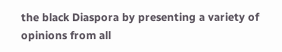the black Diaspora by presenting a variety of opinions from all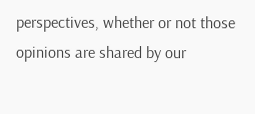perspectives, whether or not those opinions are shared by our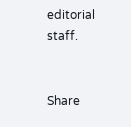editorial staff.


Share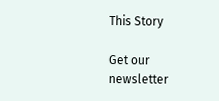This Story

Get our newsletter